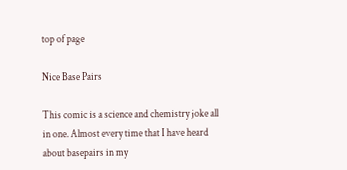top of page

Nice Base Pairs

This comic is a science and chemistry joke all in one. Almost every time that I have heard about basepairs in my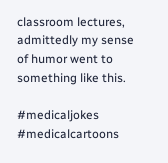classroom lectures, admittedly my sense of humor went to something like this.

#medicaljokes #medicalcartoons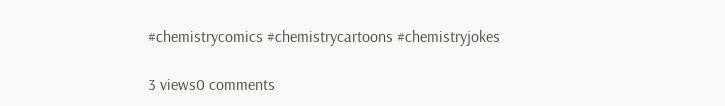#chemistrycomics #chemistrycartoons #chemistryjokes

3 views0 comments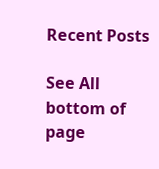Recent Posts

See All
bottom of page